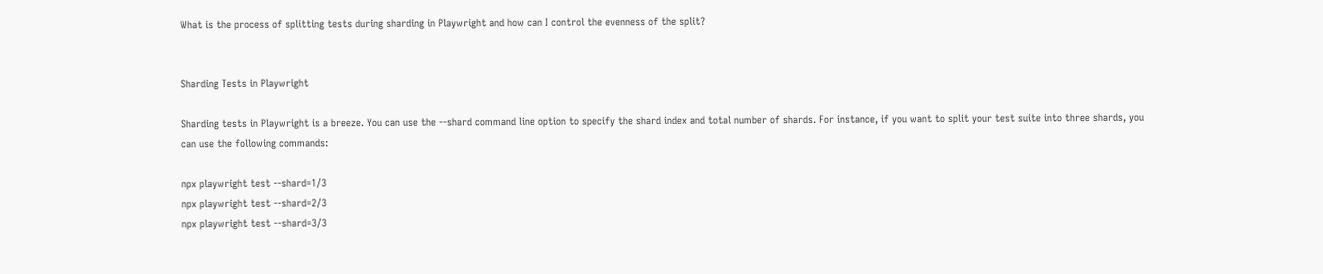What is the process of splitting tests during sharding in Playwright and how can I control the evenness of the split?


Sharding Tests in Playwright

Sharding tests in Playwright is a breeze. You can use the --shard command line option to specify the shard index and total number of shards. For instance, if you want to split your test suite into three shards, you can use the following commands:

npx playwright test --shard=1/3
npx playwright test --shard=2/3
npx playwright test --shard=3/3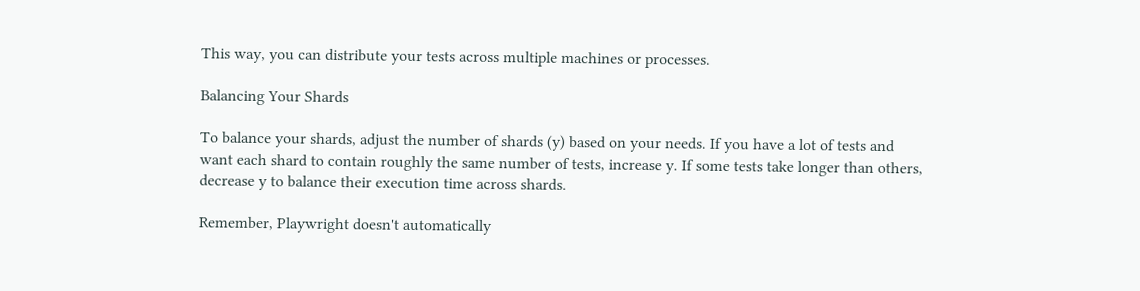This way, you can distribute your tests across multiple machines or processes.

Balancing Your Shards

To balance your shards, adjust the number of shards (y) based on your needs. If you have a lot of tests and want each shard to contain roughly the same number of tests, increase y. If some tests take longer than others, decrease y to balance their execution time across shards.

Remember, Playwright doesn't automatically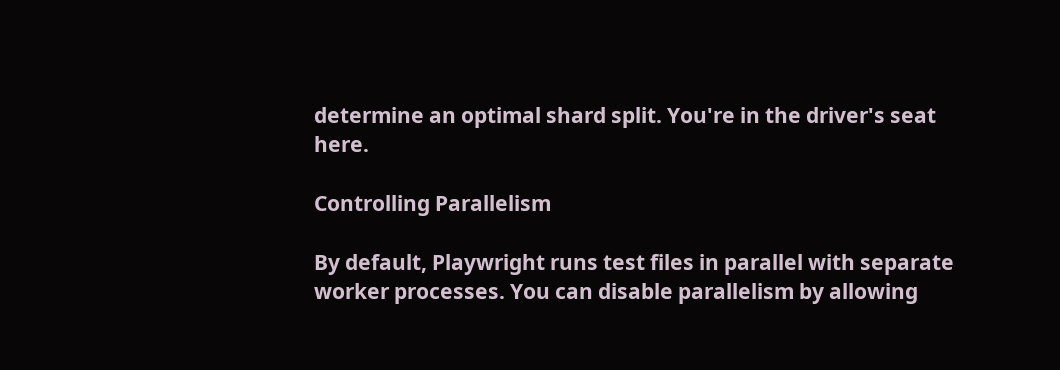determine an optimal shard split. You're in the driver's seat here.

Controlling Parallelism

By default, Playwright runs test files in parallel with separate worker processes. You can disable parallelism by allowing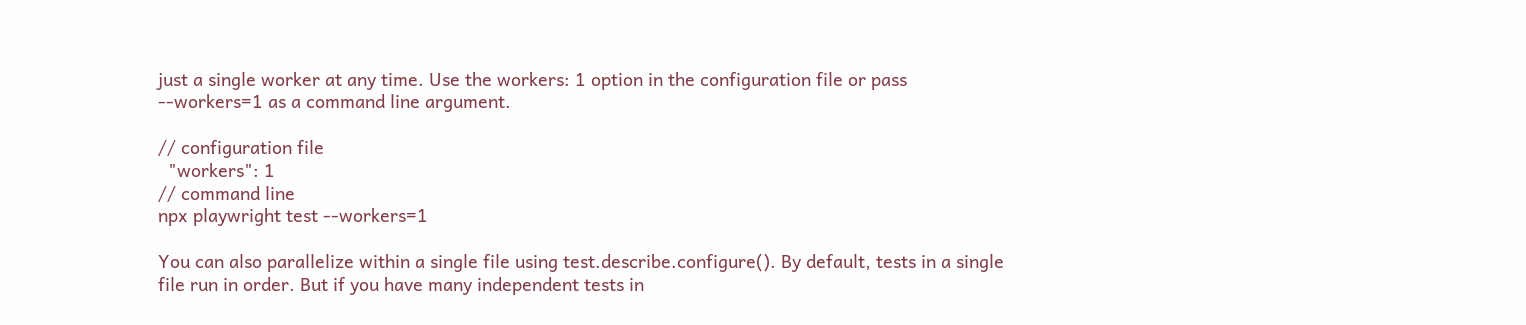just a single worker at any time. Use the workers: 1 option in the configuration file or pass --workers=1 as a command line argument.

// configuration file
  "workers": 1
// command line
npx playwright test --workers=1

You can also parallelize within a single file using test.describe.configure(). By default, tests in a single file run in order. But if you have many independent tests in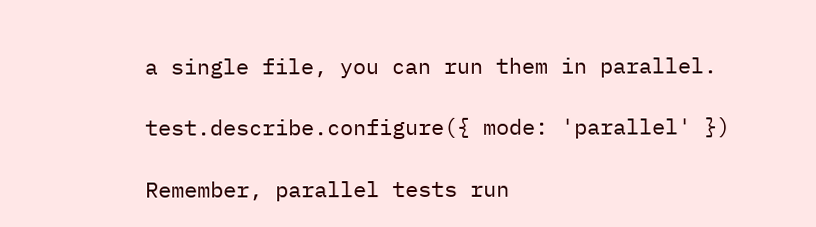a single file, you can run them in parallel.

test.describe.configure({ mode: 'parallel' })

Remember, parallel tests run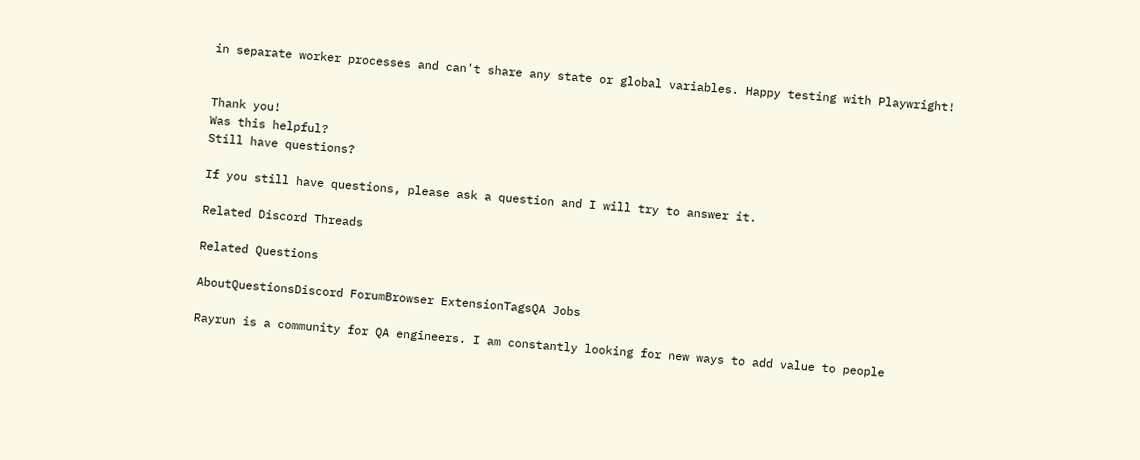in separate worker processes and can't share any state or global variables. Happy testing with Playwright!


Thank you!
Was this helpful?
Still have questions?

If you still have questions, please ask a question and I will try to answer it.

Related Discord Threads

Related Questions

AboutQuestionsDiscord ForumBrowser ExtensionTagsQA Jobs

Rayrun is a community for QA engineers. I am constantly looking for new ways to add value to people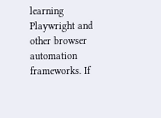learning Playwright and other browser automation frameworks. If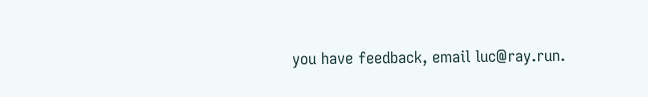you have feedback, email luc@ray.run.